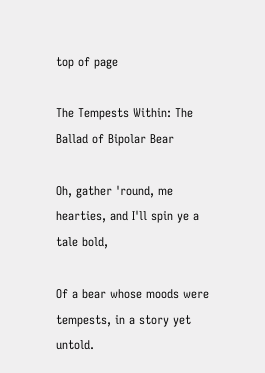top of page

The Tempests Within: The Ballad of Bipolar Bear

Oh, gather 'round, me hearties, and I'll spin ye a tale bold,

Of a bear whose moods were tempests, in a story yet untold.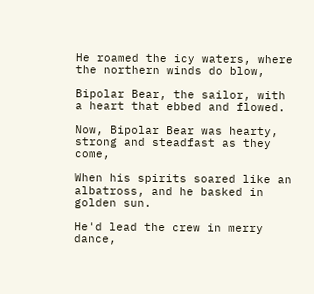He roamed the icy waters, where the northern winds do blow,

Bipolar Bear, the sailor, with a heart that ebbed and flowed.

Now, Bipolar Bear was hearty, strong and steadfast as they come,

When his spirits soared like an albatross, and he basked in golden sun.

He'd lead the crew in merry dance,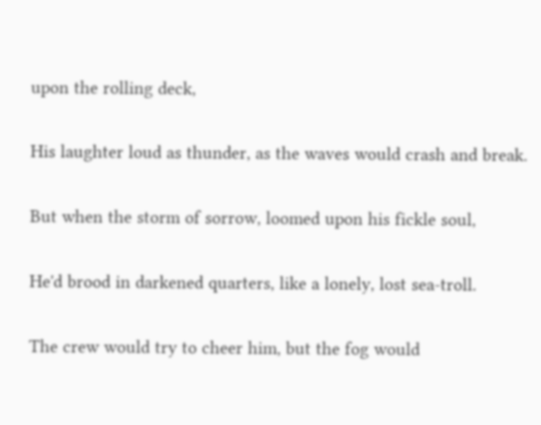upon the rolling deck,

His laughter loud as thunder, as the waves would crash and break.

But when the storm of sorrow, loomed upon his fickle soul,

He'd brood in darkened quarters, like a lonely, lost sea-troll.

The crew would try to cheer him, but the fog would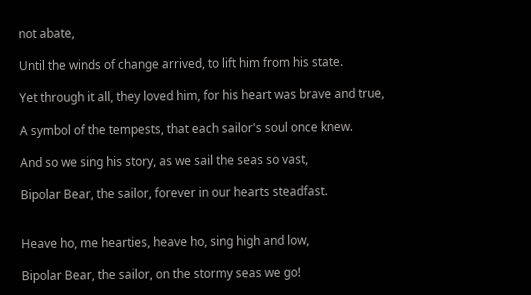not abate,

Until the winds of change arrived, to lift him from his state.

Yet through it all, they loved him, for his heart was brave and true,

A symbol of the tempests, that each sailor's soul once knew.

And so we sing his story, as we sail the seas so vast,

Bipolar Bear, the sailor, forever in our hearts steadfast.


Heave ho, me hearties, heave ho, sing high and low,

Bipolar Bear, the sailor, on the stormy seas we go!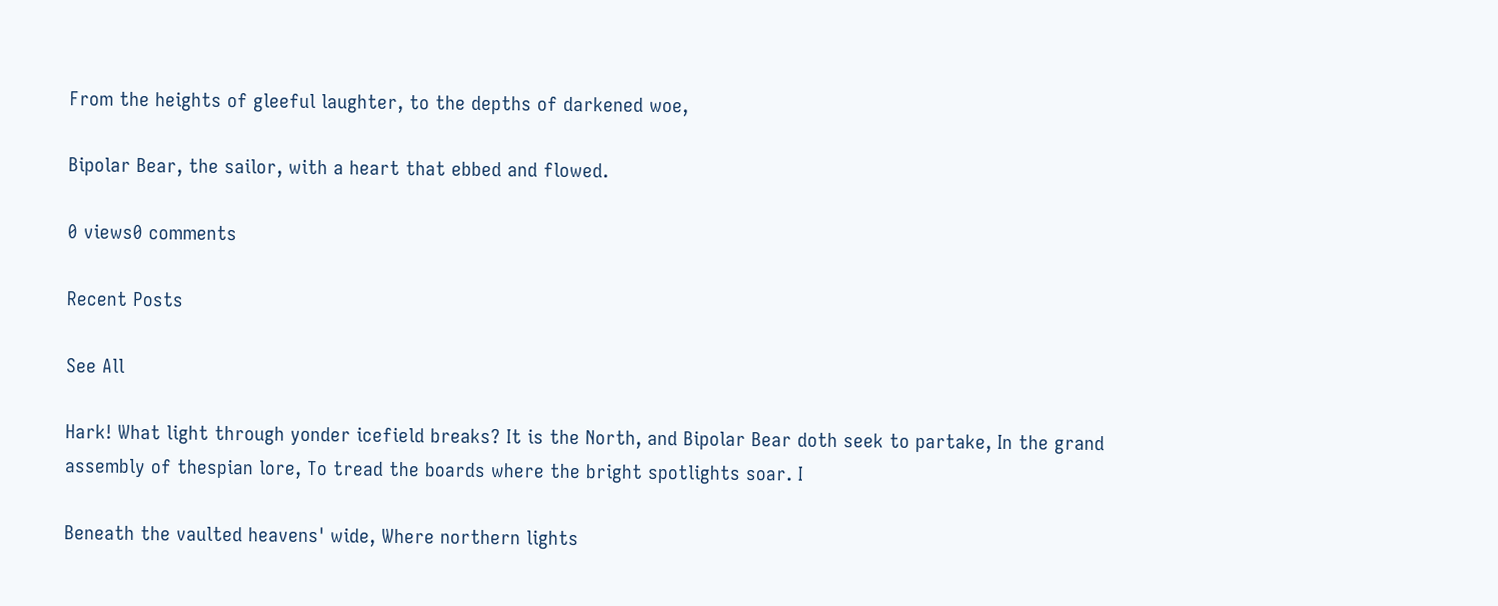From the heights of gleeful laughter, to the depths of darkened woe,

Bipolar Bear, the sailor, with a heart that ebbed and flowed.

0 views0 comments

Recent Posts

See All

Hark! What light through yonder icefield breaks? It is the North, and Bipolar Bear doth seek to partake, In the grand assembly of thespian lore, To tread the boards where the bright spotlights soar. I

Beneath the vaulted heavens' wide, Where northern lights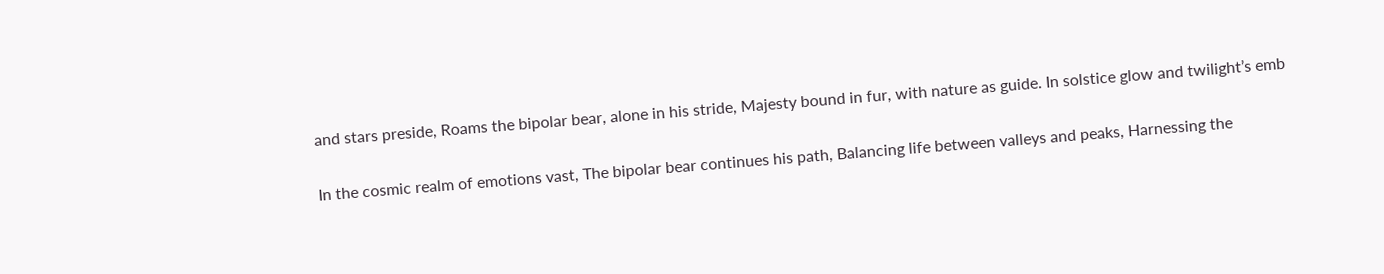and stars preside, Roams the bipolar bear, alone in his stride, Majesty bound in fur, with nature as guide. In solstice glow and twilight’s emb

In the cosmic realm of emotions vast, The bipolar bear continues his path, Balancing life between valleys and peaks, Harnessing the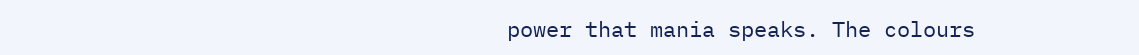power that mania speaks. The colours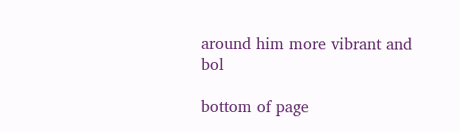around him more vibrant and bol

bottom of page